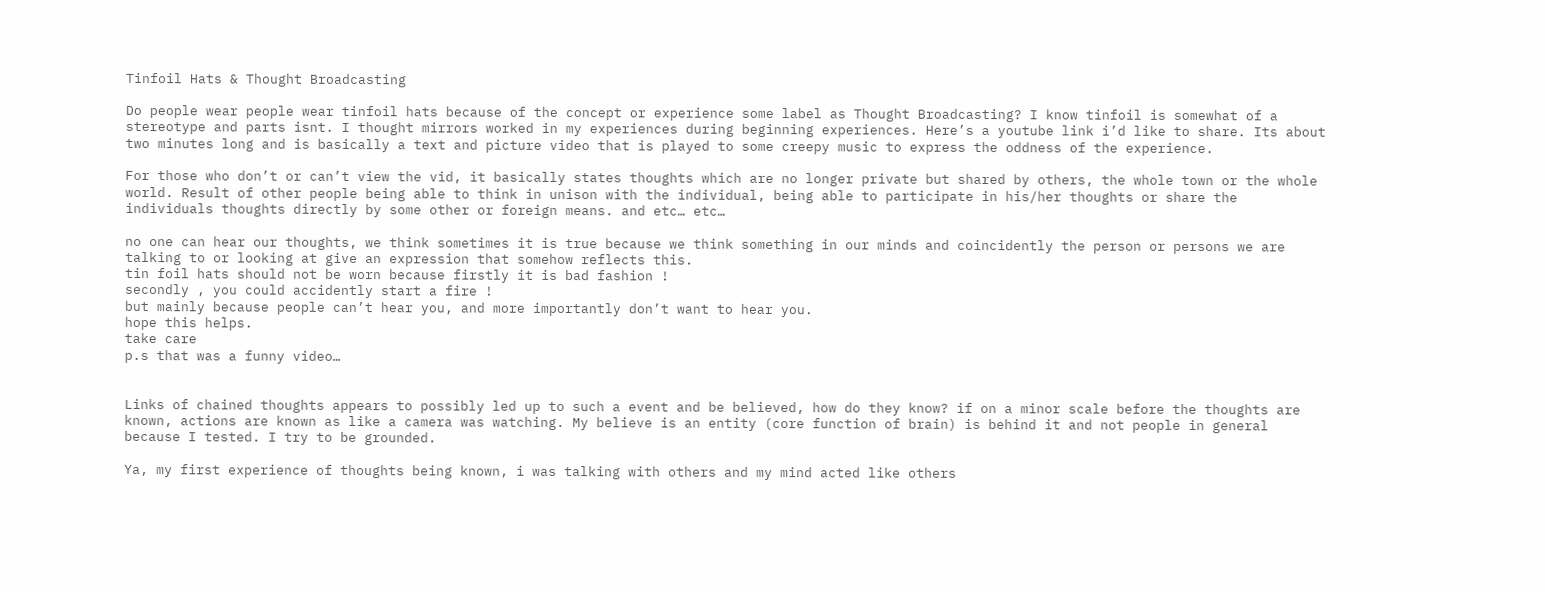Tinfoil Hats & Thought Broadcasting

Do people wear people wear tinfoil hats because of the concept or experience some label as Thought Broadcasting? I know tinfoil is somewhat of a stereotype and parts isnt. I thought mirrors worked in my experiences during beginning experiences. Here’s a youtube link i’d like to share. Its about two minutes long and is basically a text and picture video that is played to some creepy music to express the oddness of the experience.

For those who don’t or can’t view the vid, it basically states thoughts which are no longer private but shared by others, the whole town or the whole world. Result of other people being able to think in unison with the individual, being able to participate in his/her thoughts or share the individuals thoughts directly by some other or foreign means. and etc… etc…

no one can hear our thoughts, we think sometimes it is true because we think something in our minds and coincidently the person or persons we are talking to or looking at give an expression that somehow reflects this.
tin foil hats should not be worn because firstly it is bad fashion !
secondly , you could accidently start a fire !
but mainly because people can’t hear you, and more importantly don’t want to hear you.
hope this helps.
take care
p.s that was a funny video…


Links of chained thoughts appears to possibly led up to such a event and be believed, how do they know? if on a minor scale before the thoughts are known, actions are known as like a camera was watching. My believe is an entity (core function of brain) is behind it and not people in general because I tested. I try to be grounded.

Ya, my first experience of thoughts being known, i was talking with others and my mind acted like others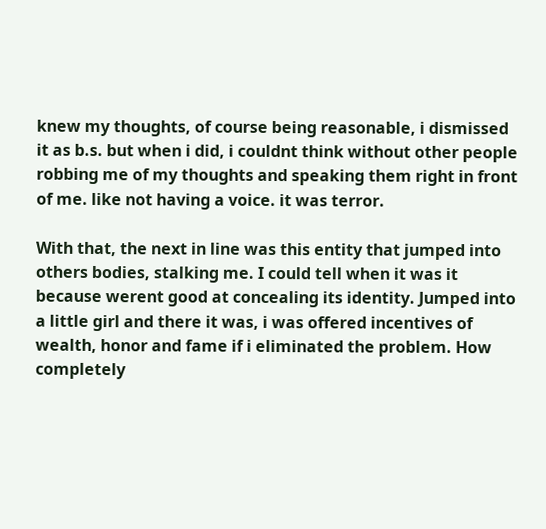knew my thoughts, of course being reasonable, i dismissed it as b.s. but when i did, i couldnt think without other people robbing me of my thoughts and speaking them right in front of me. like not having a voice. it was terror.

With that, the next in line was this entity that jumped into others bodies, stalking me. I could tell when it was it because werent good at concealing its identity. Jumped into a little girl and there it was, i was offered incentives of wealth, honor and fame if i eliminated the problem. How completely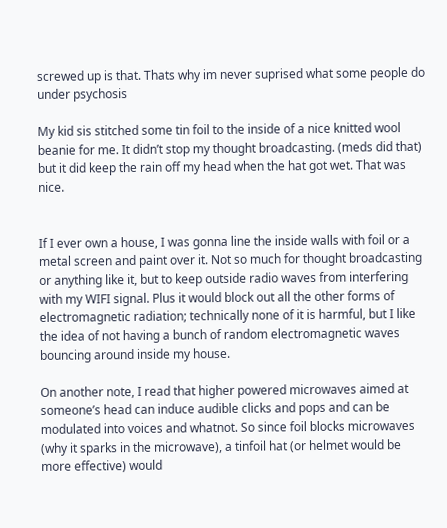screwed up is that. Thats why im never suprised what some people do under psychosis

My kid sis stitched some tin foil to the inside of a nice knitted wool beanie for me. It didn’t stop my thought broadcasting. (meds did that) but it did keep the rain off my head when the hat got wet. That was nice.


If I ever own a house, I was gonna line the inside walls with foil or a metal screen and paint over it. Not so much for thought broadcasting or anything like it, but to keep outside radio waves from interfering with my WIFI signal. Plus it would block out all the other forms of electromagnetic radiation; technically none of it is harmful, but I like the idea of not having a bunch of random electromagnetic waves bouncing around inside my house.

On another note, I read that higher powered microwaves aimed at someone’s head can induce audible clicks and pops and can be modulated into voices and whatnot. So since foil blocks microwaves (why it sparks in the microwave), a tinfoil hat (or helmet would be more effective) would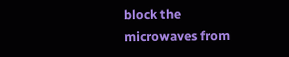block the microwaves from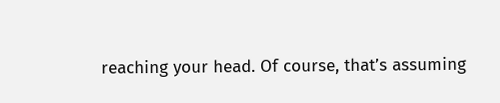reaching your head. Of course, that’s assuming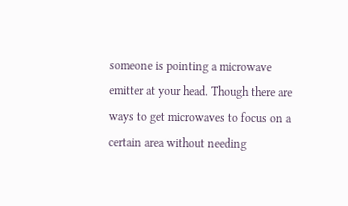someone is pointing a microwave emitter at your head. Though there are ways to get microwaves to focus on a certain area without needing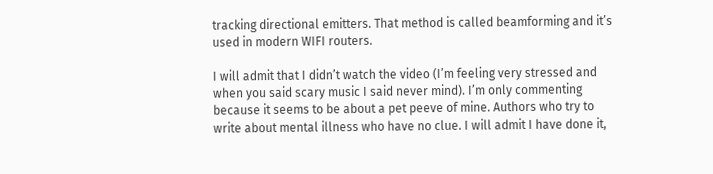tracking directional emitters. That method is called beamforming and it’s used in modern WIFI routers.

I will admit that I didn’t watch the video (I’m feeling very stressed and when you said scary music I said never mind). I’m only commenting because it seems to be about a pet peeve of mine. Authors who try to write about mental illness who have no clue. I will admit I have done it,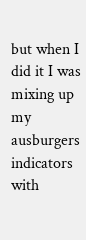but when I did it I was mixing up my ausburgers indicators with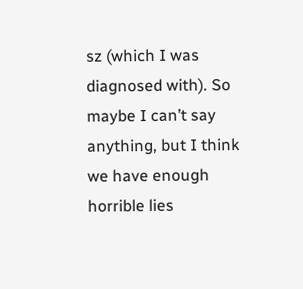sz (which I was diagnosed with). So maybe I can’t say anything, but I think we have enough horrible lies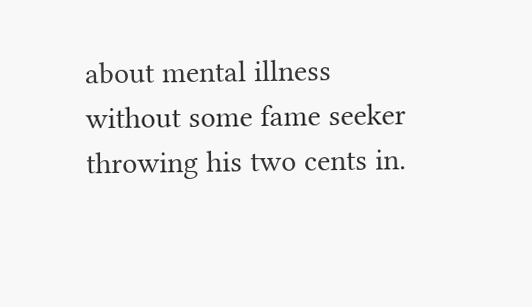about mental illness without some fame seeker throwing his two cents in.